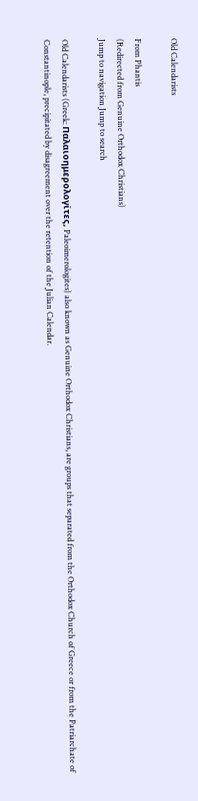Old Calendarists

From Phantis
(Redirected from Genuine Orthodox Christians)
Jump to navigation Jump to search

Old Calendarists (Greek: Παλαιοημερολογίτες, Paleoimerologites) also known as Genuine Orthodox Christians, are groups that separated from the Orthodox Church of Greece or from the Patriarchate of Constantinople, precipitated by disagreement over the retention of the Julian Calendar.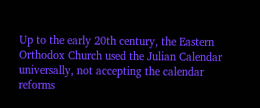Up to the early 20th century, the Eastern Orthodox Church used the Julian Calendar universally, not accepting the calendar reforms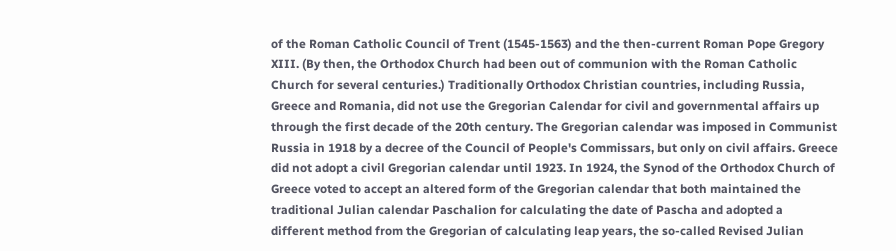of the Roman Catholic Council of Trent (1545-1563) and the then-current Roman Pope Gregory XIII. (By then, the Orthodox Church had been out of communion with the Roman Catholic Church for several centuries.) Traditionally Orthodox Christian countries, including Russia, Greece and Romania, did not use the Gregorian Calendar for civil and governmental affairs up through the first decade of the 20th century. The Gregorian calendar was imposed in Communist Russia in 1918 by a decree of the Council of People's Commissars, but only on civil affairs. Greece did not adopt a civil Gregorian calendar until 1923. In 1924, the Synod of the Orthodox Church of Greece voted to accept an altered form of the Gregorian calendar that both maintained the traditional Julian calendar Paschalion for calculating the date of Pascha and adopted a different method from the Gregorian of calculating leap years, the so-called Revised Julian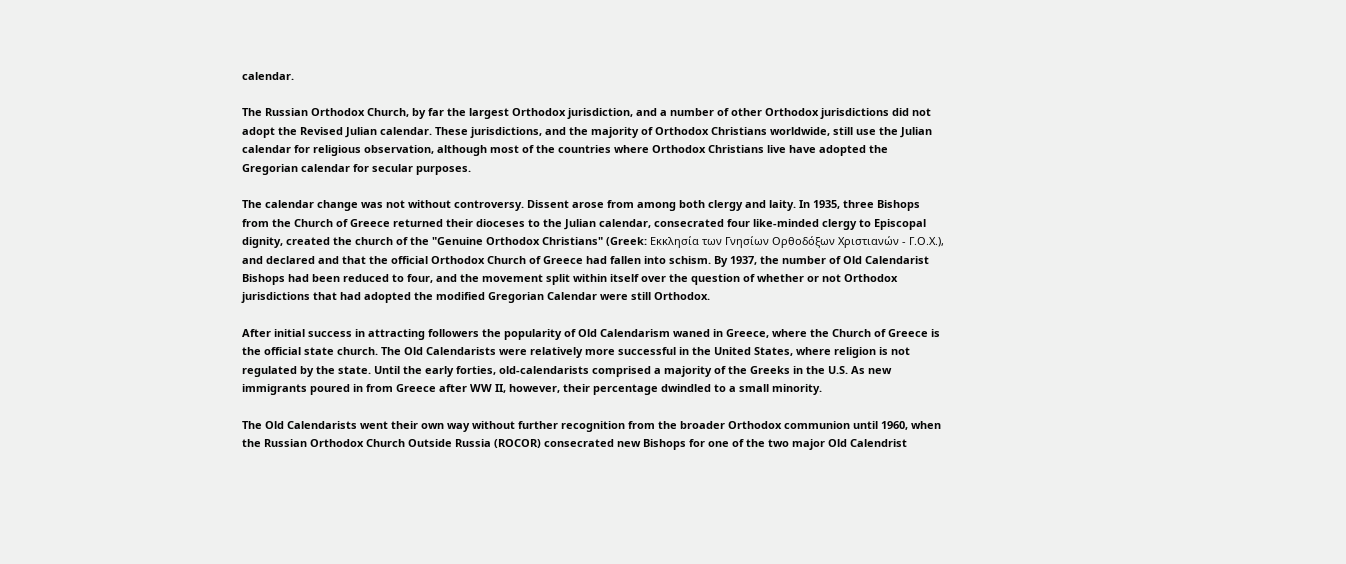calendar.

The Russian Orthodox Church, by far the largest Orthodox jurisdiction, and a number of other Orthodox jurisdictions did not adopt the Revised Julian calendar. These jurisdictions, and the majority of Orthodox Christians worldwide, still use the Julian calendar for religious observation, although most of the countries where Orthodox Christians live have adopted the Gregorian calendar for secular purposes.

The calendar change was not without controversy. Dissent arose from among both clergy and laity. In 1935, three Bishops from the Church of Greece returned their dioceses to the Julian calendar, consecrated four like-minded clergy to Episcopal dignity, created the church of the "Genuine Orthodox Christians" (Greek: Εκκλησία των Γνησίων Ορθοδόξων Χριστιανών - Γ.Ο.Χ.), and declared and that the official Orthodox Church of Greece had fallen into schism. By 1937, the number of Old Calendarist Bishops had been reduced to four, and the movement split within itself over the question of whether or not Orthodox jurisdictions that had adopted the modified Gregorian Calendar were still Orthodox.

After initial success in attracting followers the popularity of Old Calendarism waned in Greece, where the Church of Greece is the official state church. The Old Calendarists were relatively more successful in the United States, where religion is not regulated by the state. Until the early forties, old-calendarists comprised a majority of the Greeks in the U.S. As new immigrants poured in from Greece after WW II, however, their percentage dwindled to a small minority.

The Old Calendarists went their own way without further recognition from the broader Orthodox communion until 1960, when the Russian Orthodox Church Outside Russia (ROCOR) consecrated new Bishops for one of the two major Old Calendrist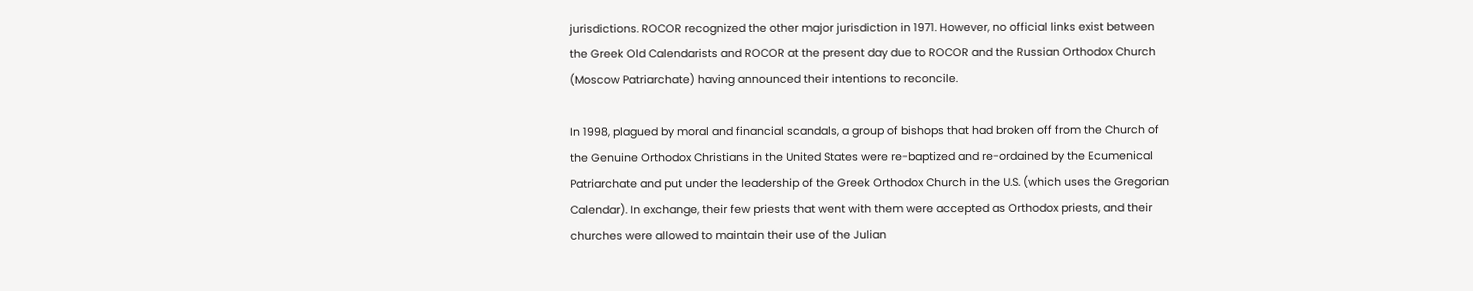jurisdictions. ROCOR recognized the other major jurisdiction in 1971. However, no official links exist between the Greek Old Calendarists and ROCOR at the present day due to ROCOR and the Russian Orthodox Church (Moscow Patriarchate) having announced their intentions to reconcile.

In 1998, plagued by moral and financial scandals, a group of bishops that had broken off from the Church of the Genuine Orthodox Christians in the United States were re-baptized and re-ordained by the Ecumenical Patriarchate and put under the leadership of the Greek Orthodox Church in the U.S. (which uses the Gregorian Calendar). In exchange, their few priests that went with them were accepted as Orthodox priests, and their churches were allowed to maintain their use of the Julian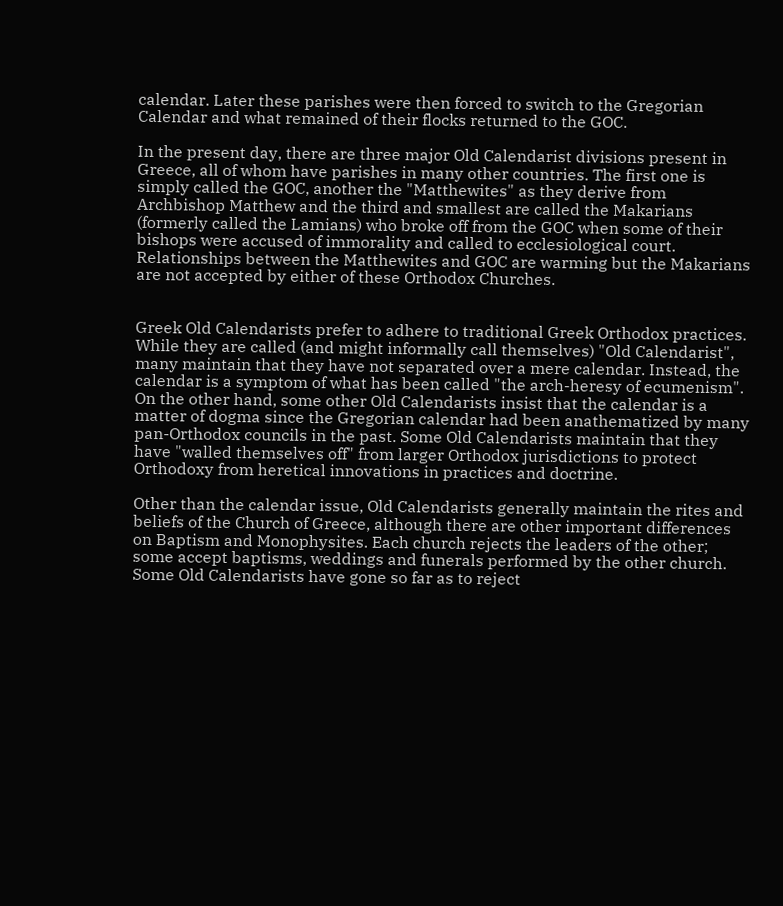calendar. Later these parishes were then forced to switch to the Gregorian Calendar and what remained of their flocks returned to the GOC.

In the present day, there are three major Old Calendarist divisions present in Greece, all of whom have parishes in many other countries. The first one is simply called the GOC, another the "Matthewites" as they derive from Archbishop Matthew and the third and smallest are called the Makarians (formerly called the Lamians) who broke off from the GOC when some of their bishops were accused of immorality and called to ecclesiological court. Relationships between the Matthewites and GOC are warming but the Makarians are not accepted by either of these Orthodox Churches.


Greek Old Calendarists prefer to adhere to traditional Greek Orthodox practices. While they are called (and might informally call themselves) "Old Calendarist", many maintain that they have not separated over a mere calendar. Instead, the calendar is a symptom of what has been called "the arch-heresy of ecumenism". On the other hand, some other Old Calendarists insist that the calendar is a matter of dogma since the Gregorian calendar had been anathematized by many pan-Orthodox councils in the past. Some Old Calendarists maintain that they have "walled themselves off" from larger Orthodox jurisdictions to protect Orthodoxy from heretical innovations in practices and doctrine.

Other than the calendar issue, Old Calendarists generally maintain the rites and beliefs of the Church of Greece, although there are other important differences on Baptism and Monophysites. Each church rejects the leaders of the other; some accept baptisms, weddings and funerals performed by the other church. Some Old Calendarists have gone so far as to reject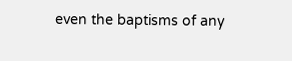even the baptisms of any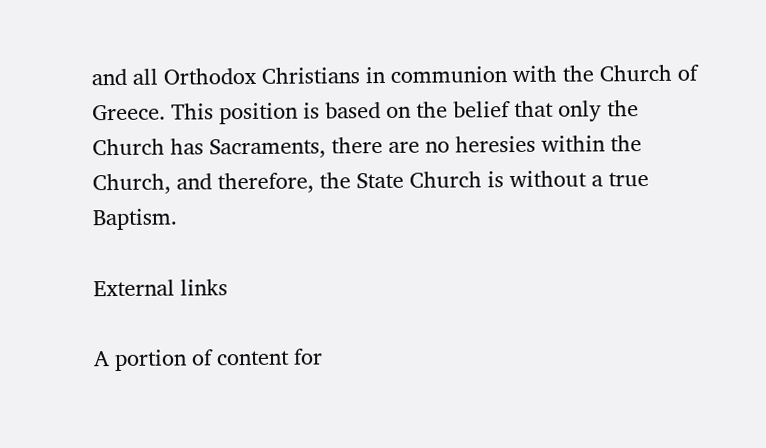and all Orthodox Christians in communion with the Church of Greece. This position is based on the belief that only the Church has Sacraments, there are no heresies within the Church, and therefore, the State Church is without a true Baptism.

External links

A portion of content for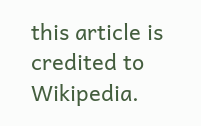this article is credited to Wikipedia.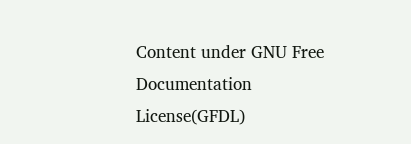Content under GNU Free Documentation License(GFDL)